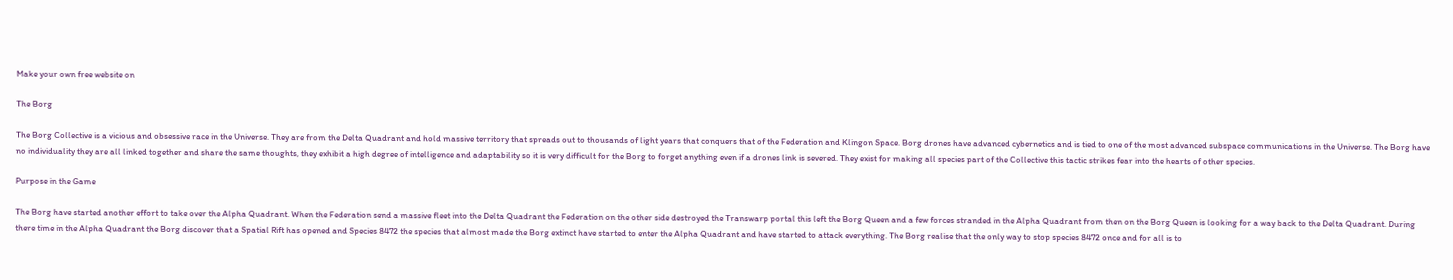Make your own free website on

The Borg

The Borg Collective is a vicious and obsessive race in the Universe. They are from the Delta Quadrant and hold massive territory that spreads out to thousands of light years that conquers that of the Federation and Klingon Space. Borg drones have advanced cybernetics and is tied to one of the most advanced subspace communications in the Universe. The Borg have no individuality they are all linked together and share the same thoughts, they exhibit a high degree of intelligence and adaptability so it is very difficult for the Borg to forget anything even if a drones link is severed. They exist for making all species part of the Collective this tactic strikes fear into the hearts of other species.

Purpose in the Game

The Borg have started another effort to take over the Alpha Quadrant. When the Federation send a massive fleet into the Delta Quadrant the Federation on the other side destroyed the Transwarp portal this left the Borg Queen and a few forces stranded in the Alpha Quadrant from then on the Borg Queen is looking for a way back to the Delta Quadrant. During there time in the Alpha Quadrant the Borg discover that a Spatial Rift has opened and Species 8472 the species that almost made the Borg extinct have started to enter the Alpha Quadrant and have started to attack everything. The Borg realise that the only way to stop species 8472 once and for all is to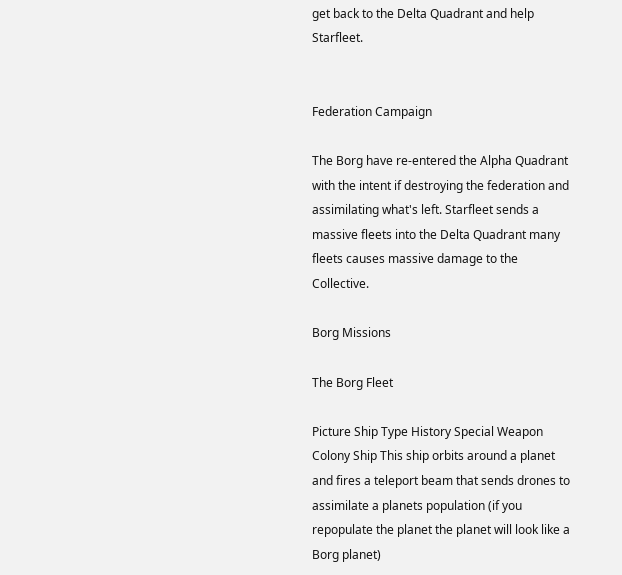get back to the Delta Quadrant and help Starfleet.


Federation Campaign

The Borg have re-entered the Alpha Quadrant with the intent if destroying the federation and assimilating what's left. Starfleet sends a massive fleets into the Delta Quadrant many fleets causes massive damage to the Collective.

Borg Missions

The Borg Fleet

Picture Ship Type History Special Weapon
Colony Ship This ship orbits around a planet and fires a teleport beam that sends drones to assimilate a planets population (if you repopulate the planet the planet will look like a Borg planet)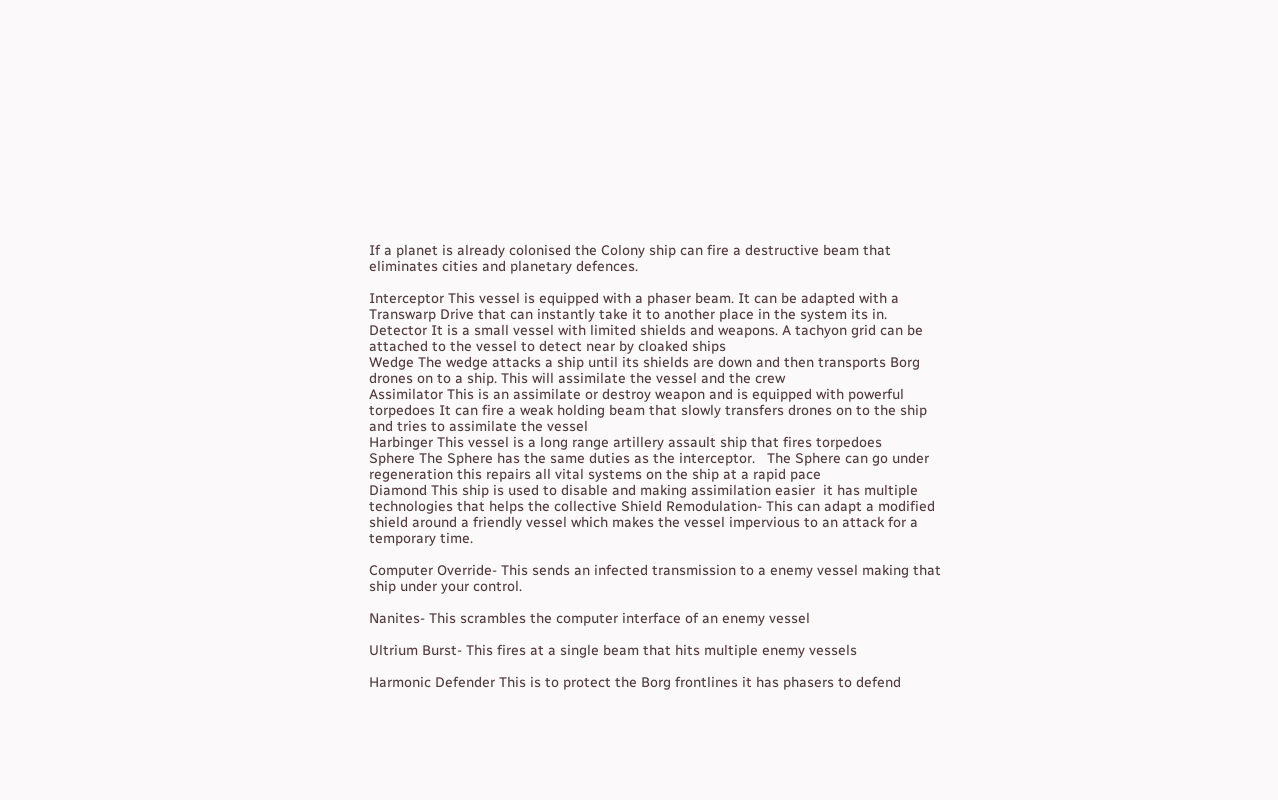If a planet is already colonised the Colony ship can fire a destructive beam that eliminates cities and planetary defences.

Interceptor This vessel is equipped with a phaser beam. It can be adapted with a Transwarp Drive that can instantly take it to another place in the system its in.
Detector It is a small vessel with limited shields and weapons. A tachyon grid can be attached to the vessel to detect near by cloaked ships
Wedge The wedge attacks a ship until its shields are down and then transports Borg drones on to a ship. This will assimilate the vessel and the crew
Assimilator This is an assimilate or destroy weapon and is equipped with powerful torpedoes It can fire a weak holding beam that slowly transfers drones on to the ship and tries to assimilate the vessel
Harbinger This vessel is a long range artillery assault ship that fires torpedoes
Sphere The Sphere has the same duties as the interceptor.   The Sphere can go under regeneration this repairs all vital systems on the ship at a rapid pace
Diamond This ship is used to disable and making assimilation easier  it has multiple technologies that helps the collective Shield Remodulation- This can adapt a modified shield around a friendly vessel which makes the vessel impervious to an attack for a temporary time.

Computer Override- This sends an infected transmission to a enemy vessel making that ship under your control.

Nanites- This scrambles the computer interface of an enemy vessel

Ultrium Burst- This fires at a single beam that hits multiple enemy vessels

Harmonic Defender This is to protect the Borg frontlines it has phasers to defend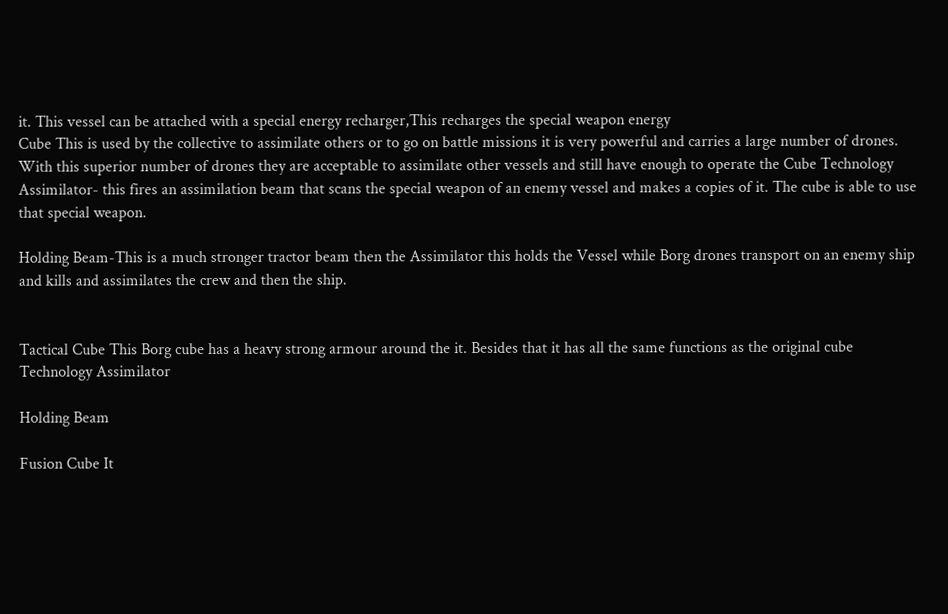it. This vessel can be attached with a special energy recharger,This recharges the special weapon energy
Cube This is used by the collective to assimilate others or to go on battle missions it is very powerful and carries a large number of drones. With this superior number of drones they are acceptable to assimilate other vessels and still have enough to operate the Cube Technology Assimilator- this fires an assimilation beam that scans the special weapon of an enemy vessel and makes a copies of it. The cube is able to use that special weapon.

Holding Beam-This is a much stronger tractor beam then the Assimilator this holds the Vessel while Borg drones transport on an enemy ship and kills and assimilates the crew and then the ship.


Tactical Cube This Borg cube has a heavy strong armour around the it. Besides that it has all the same functions as the original cube Technology Assimilator

Holding Beam

Fusion Cube It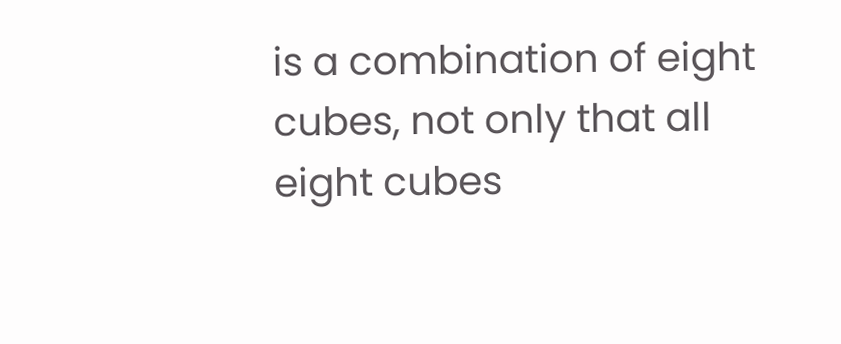is a combination of eight cubes, not only that all eight cubes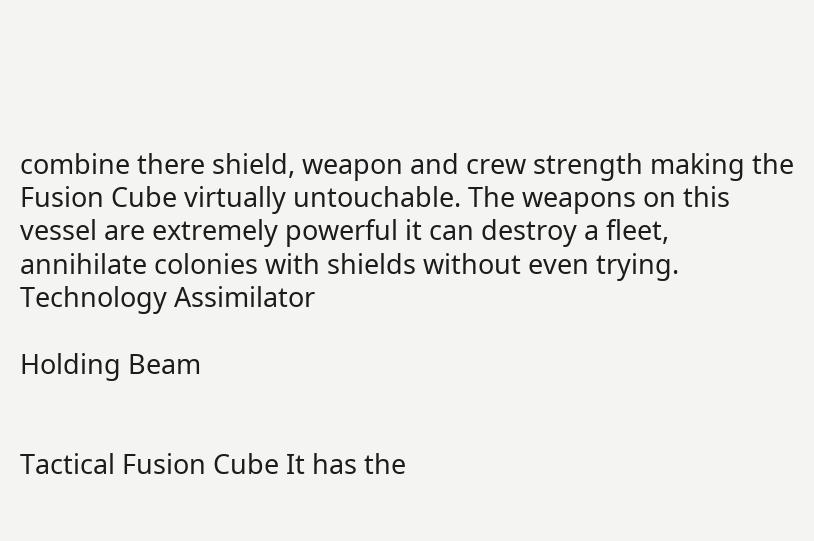combine there shield, weapon and crew strength making the Fusion Cube virtually untouchable. The weapons on this vessel are extremely powerful it can destroy a fleet, annihilate colonies with shields without even trying. Technology Assimilator

Holding Beam


Tactical Fusion Cube It has the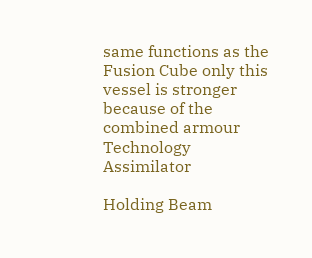same functions as the Fusion Cube only this vessel is stronger because of the combined armour Technology Assimilator

Holding Beam